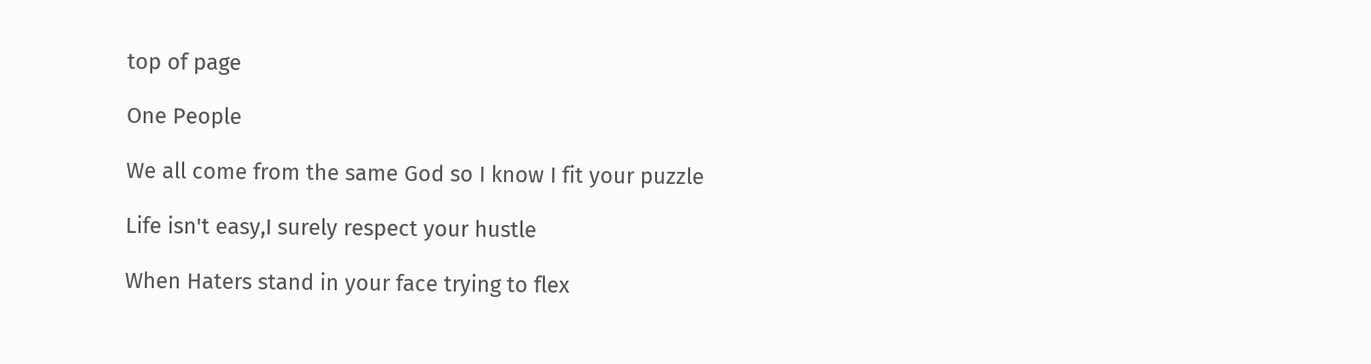top of page

One People

We all come from the same God so I know I fit your puzzle

Life isn't easy,I surely respect your hustle

When Haters stand in your face trying to flex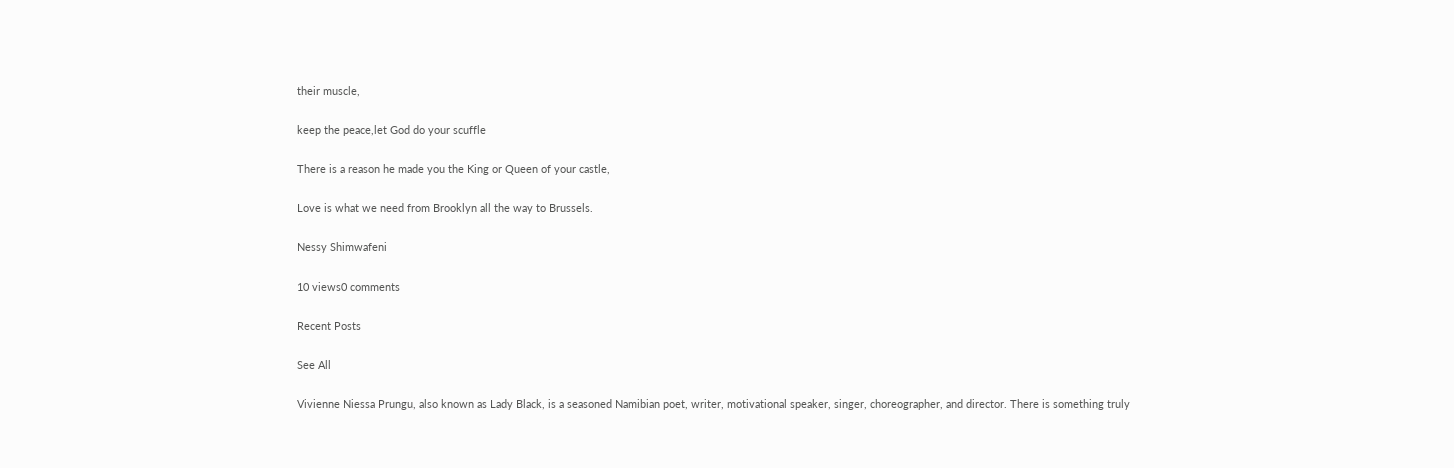their muscle,

keep the peace,let God do your scuffle

There is a reason he made you the King or Queen of your castle,

Love is what we need from Brooklyn all the way to Brussels.

Nessy Shimwafeni

10 views0 comments

Recent Posts

See All

Vivienne Niessa Prungu, also known as Lady Black, is a seasoned Namibian poet, writer, motivational speaker, singer, choreographer, and director. There is something truly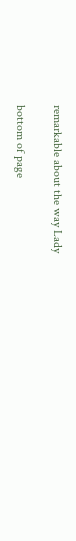remarkable about the way Lady

bottom of page